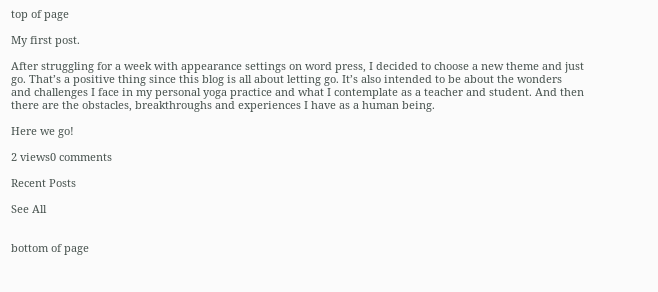top of page

My first post.

After struggling for a week with appearance settings on word press, I decided to choose a new theme and just go. That’s a positive thing since this blog is all about letting go. It’s also intended to be about the wonders and challenges I face in my personal yoga practice and what I contemplate as a teacher and student. And then there are the obstacles, breakthroughs and experiences I have as a human being.

Here we go!

2 views0 comments

Recent Posts

See All


bottom of page